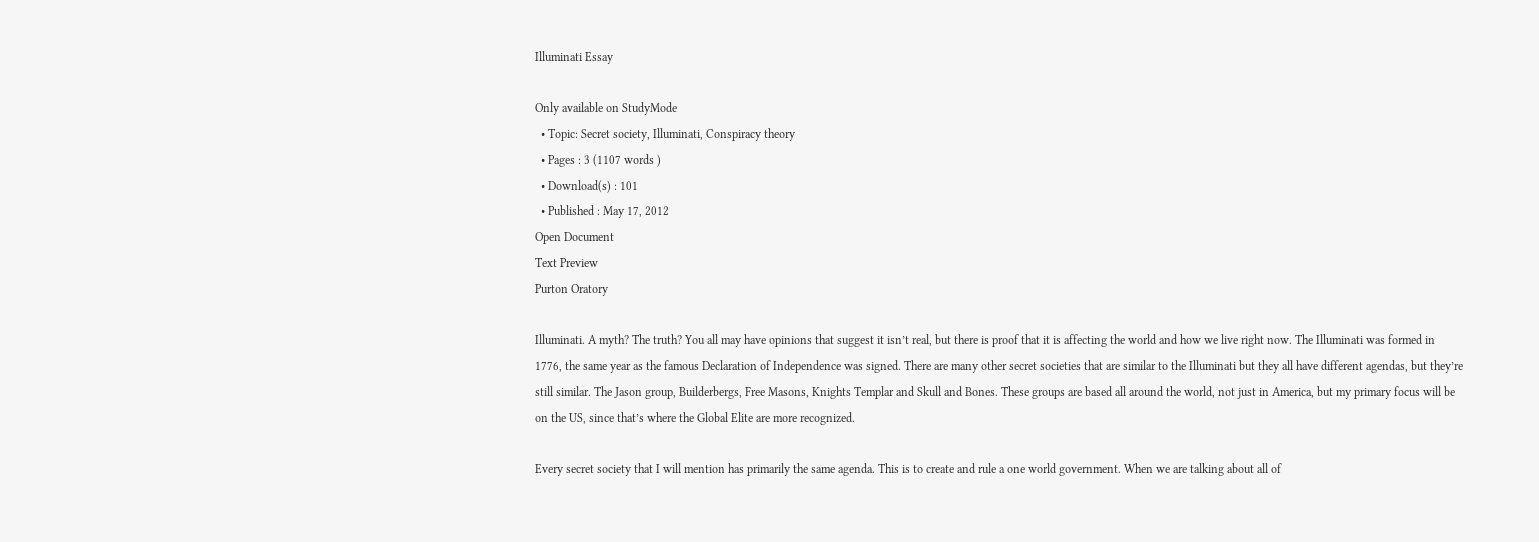Illuminati Essay

Only available on StudyMode
  • Topic: Secret society, Illuminati, Conspiracy theory
  • Pages : 3 (1107 words )
  • Download(s) : 101
  • Published : May 17, 2012
Open Document
Text Preview
Purton Oratory

Illuminati. A myth? The truth? You all may have opinions that suggest it isn’t real, but there is proof that it is affecting the world and how we live right now. The Illuminati was formed in 1776, the same year as the famous Declaration of Independence was signed. There are many other secret societies that are similar to the Illuminati but they all have different agendas, but they’re still similar. The Jason group, Builderbergs, Free Masons, Knights Templar and Skull and Bones. These groups are based all around the world, not just in America, but my primary focus will be on the US, since that’s where the Global Elite are more recognized.

Every secret society that I will mention has primarily the same agenda. This is to create and rule a one world government. When we are talking about all of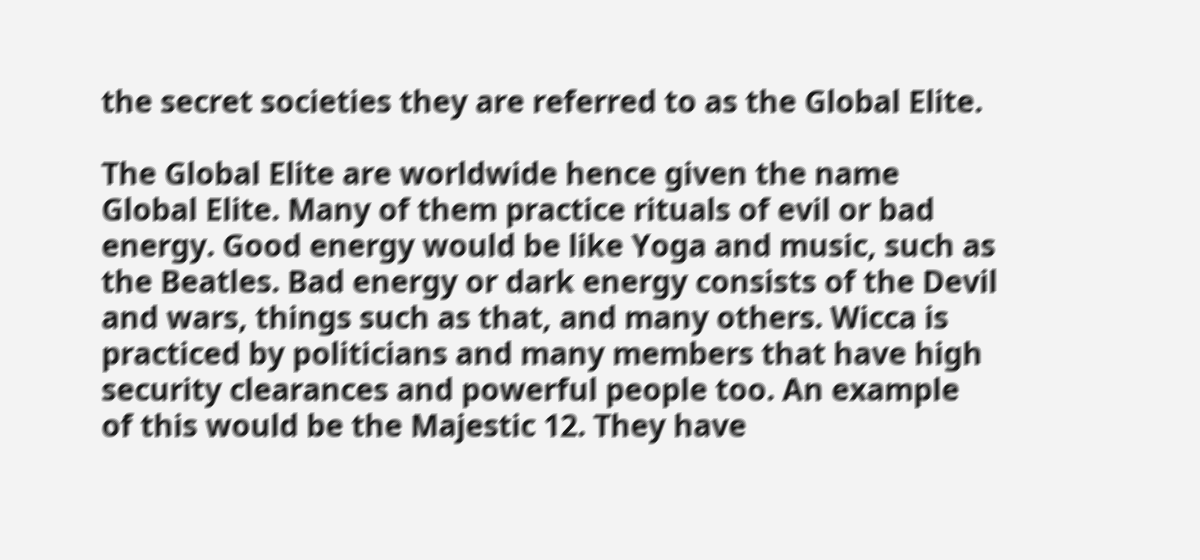the secret societies they are referred to as the Global Elite.

The Global Elite are worldwide hence given the name Global Elite. Many of them practice rituals of evil or bad energy. Good energy would be like Yoga and music, such as the Beatles. Bad energy or dark energy consists of the Devil and wars, things such as that, and many others. Wicca is practiced by politicians and many members that have high security clearances and powerful people too. An example of this would be the Majestic 12. They have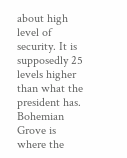about high level of security. It is supposedly 25 levels higher than what the president has. Bohemian Grove is where the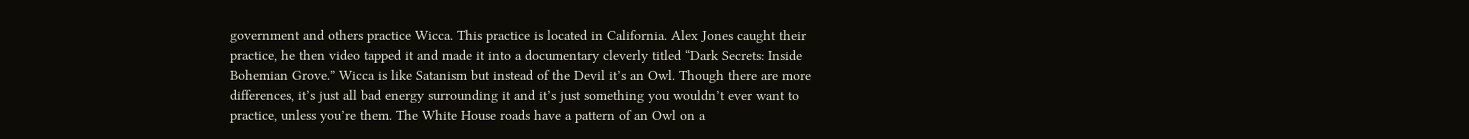government and others practice Wicca. This practice is located in California. Alex Jones caught their practice, he then video tapped it and made it into a documentary cleverly titled “Dark Secrets: Inside Bohemian Grove.” Wicca is like Satanism but instead of the Devil it’s an Owl. Though there are more differences, it’s just all bad energy surrounding it and it’s just something you wouldn’t ever want to practice, unless you’re them. The White House roads have a pattern of an Owl on a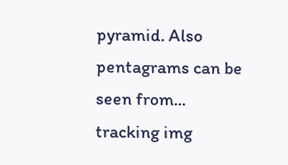pyramid. Also pentagrams can be seen from...
tracking img